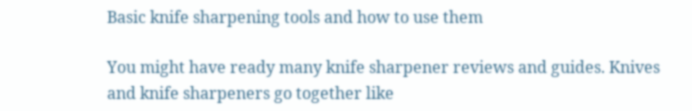Basic knife sharpening tools and how to use them

You might have ready many knife sharpener reviews and guides. Knives and knife sharpeners go together like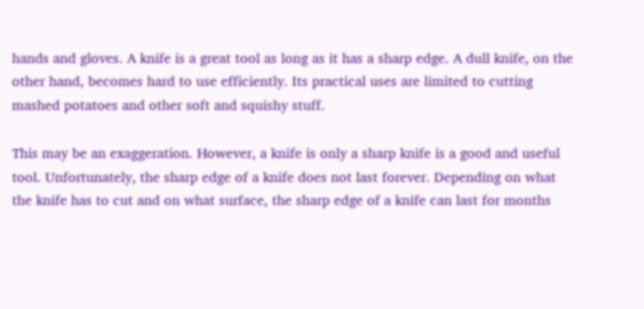hands and gloves. A knife is a great tool as long as it has a sharp edge. A dull knife, on the other hand, becomes hard to use efficiently. Its practical uses are limited to cutting mashed potatoes and other soft and squishy stuff.

This may be an exaggeration. However, a knife is only a sharp knife is a good and useful tool. Unfortunately, the sharp edge of a knife does not last forever. Depending on what the knife has to cut and on what surface, the sharp edge of a knife can last for months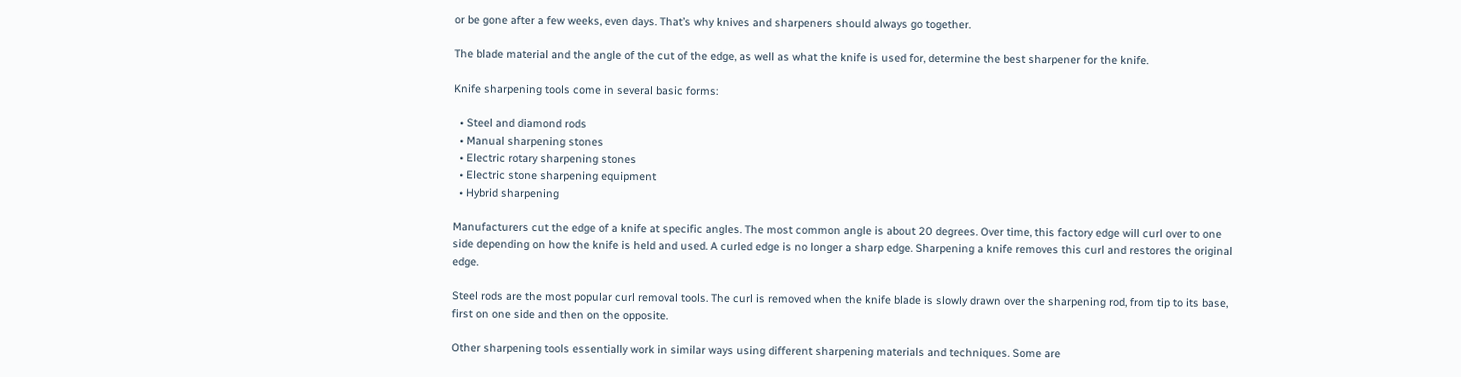or be gone after a few weeks, even days. That’s why knives and sharpeners should always go together.

The blade material and the angle of the cut of the edge, as well as what the knife is used for, determine the best sharpener for the knife.

Knife sharpening tools come in several basic forms:

  • Steel and diamond rods
  • Manual sharpening stones
  • Electric rotary sharpening stones
  • Electric stone sharpening equipment
  • Hybrid sharpening

Manufacturers cut the edge of a knife at specific angles. The most common angle is about 20 degrees. Over time, this factory edge will curl over to one side depending on how the knife is held and used. A curled edge is no longer a sharp edge. Sharpening a knife removes this curl and restores the original edge.

Steel rods are the most popular curl removal tools. The curl is removed when the knife blade is slowly drawn over the sharpening rod, from tip to its base, first on one side and then on the opposite.

Other sharpening tools essentially work in similar ways using different sharpening materials and techniques. Some are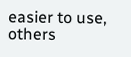easier to use, others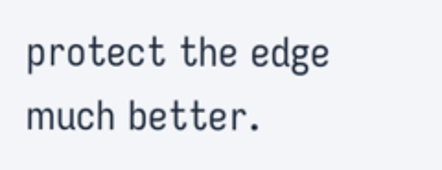protect the edge much better.